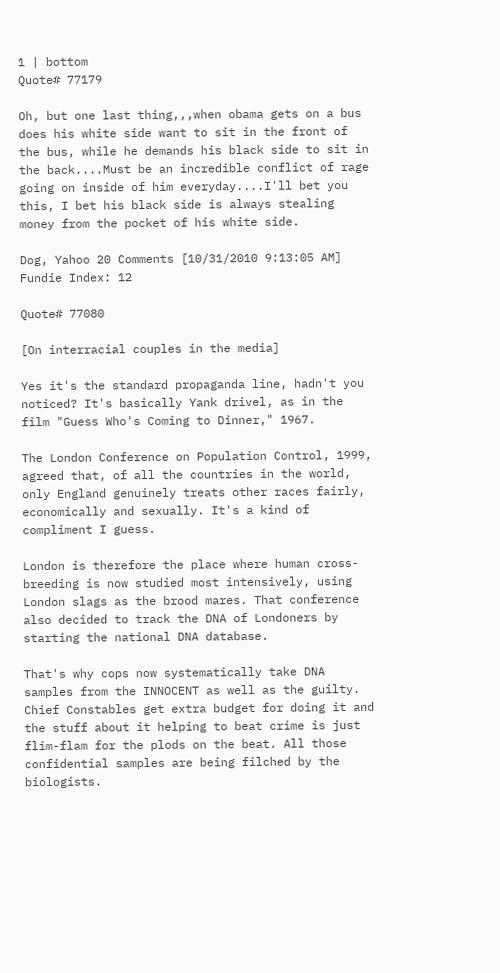1 | bottom
Quote# 77179

Oh, but one last thing,,,when obama gets on a bus does his white side want to sit in the front of the bus, while he demands his black side to sit in the back....Must be an incredible conflict of rage going on inside of him everyday....I'll bet you this, I bet his black side is always stealing money from the pocket of his white side.

Dog, Yahoo 20 Comments [10/31/2010 9:13:05 AM]
Fundie Index: 12

Quote# 77080

[On interracial couples in the media]

Yes it's the standard propaganda line, hadn't you noticed? It's basically Yank drivel, as in the film "Guess Who's Coming to Dinner," 1967.

The London Conference on Population Control, 1999, agreed that, of all the countries in the world, only England genuinely treats other races fairly, economically and sexually. It's a kind of compliment I guess.

London is therefore the place where human cross-breeding is now studied most intensively, using London slags as the brood mares. That conference also decided to track the DNA of Londoners by starting the national DNA database.

That's why cops now systematically take DNA samples from the INNOCENT as well as the guilty. Chief Constables get extra budget for doing it and the stuff about it helping to beat crime is just flim-flam for the plods on the beat. All those confidential samples are being filched by the biologists.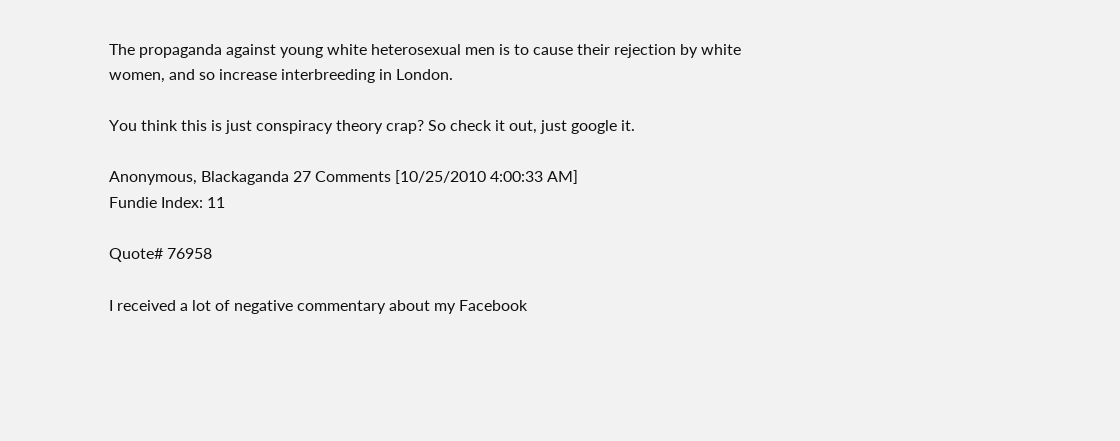The propaganda against young white heterosexual men is to cause their rejection by white women, and so increase interbreeding in London.

You think this is just conspiracy theory crap? So check it out, just google it.

Anonymous, Blackaganda 27 Comments [10/25/2010 4:00:33 AM]
Fundie Index: 11

Quote# 76958

I received a lot of negative commentary about my Facebook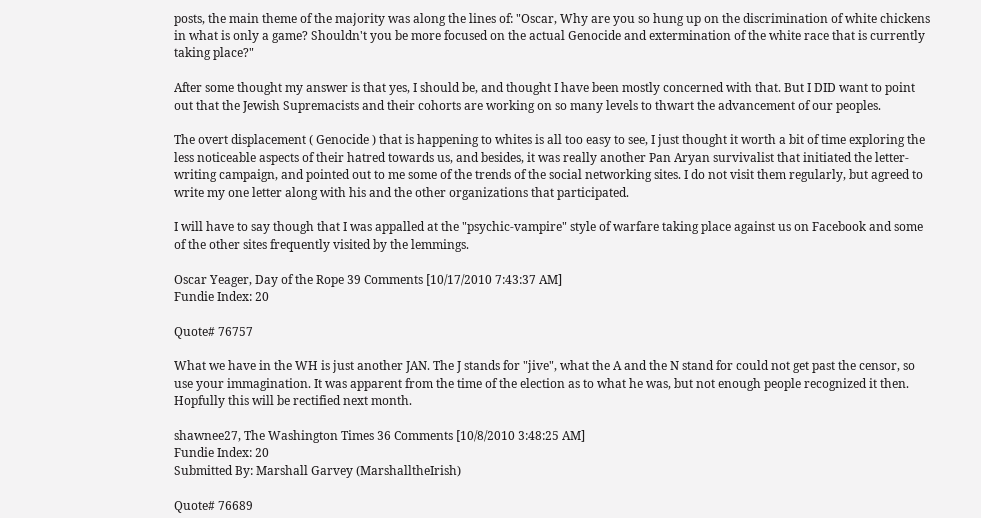posts, the main theme of the majority was along the lines of: "Oscar, Why are you so hung up on the discrimination of white chickens in what is only a game? Shouldn't you be more focused on the actual Genocide and extermination of the white race that is currently taking place?"

After some thought my answer is that yes, I should be, and thought I have been mostly concerned with that. But I DID want to point out that the Jewish Supremacists and their cohorts are working on so many levels to thwart the advancement of our peoples.

The overt displacement ( Genocide ) that is happening to whites is all too easy to see, I just thought it worth a bit of time exploring the less noticeable aspects of their hatred towards us, and besides, it was really another Pan Aryan survivalist that initiated the letter-writing campaign, and pointed out to me some of the trends of the social networking sites. I do not visit them regularly, but agreed to write my one letter along with his and the other organizations that participated.

I will have to say though that I was appalled at the "psychic-vampire" style of warfare taking place against us on Facebook and some of the other sites frequently visited by the lemmings.

Oscar Yeager, Day of the Rope 39 Comments [10/17/2010 7:43:37 AM]
Fundie Index: 20

Quote# 76757

What we have in the WH is just another JAN. The J stands for "jive", what the A and the N stand for could not get past the censor, so use your immagination. It was apparent from the time of the election as to what he was, but not enough people recognized it then. Hopfully this will be rectified next month.

shawnee27, The Washington Times 36 Comments [10/8/2010 3:48:25 AM]
Fundie Index: 20
Submitted By: Marshall Garvey (MarshalltheIrish)

Quote# 76689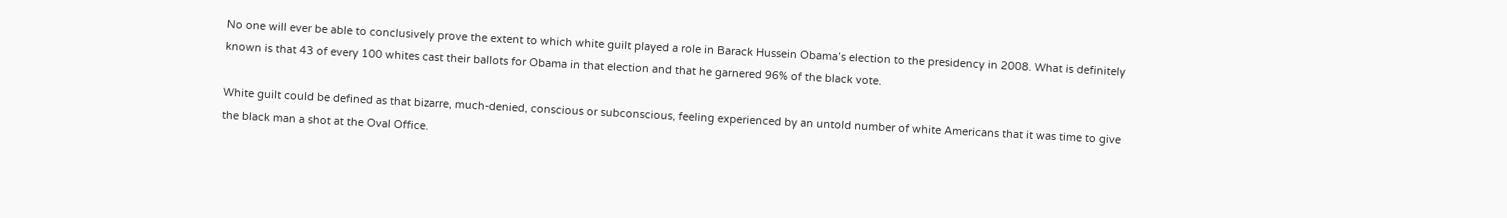No one will ever be able to conclusively prove the extent to which white guilt played a role in Barack Hussein Obama’s election to the presidency in 2008. What is definitely known is that 43 of every 100 whites cast their ballots for Obama in that election and that he garnered 96% of the black vote.

White guilt could be defined as that bizarre, much-denied, conscious or subconscious, feeling experienced by an untold number of white Americans that it was time to give the black man a shot at the Oval Office.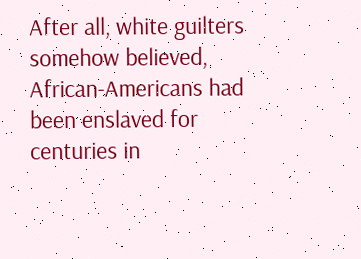After all, white guilters somehow believed, African-Americans had been enslaved for centuries in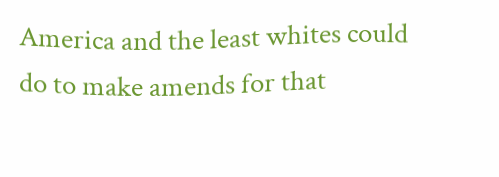America and the least whites could do to make amends for that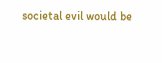societal evil would be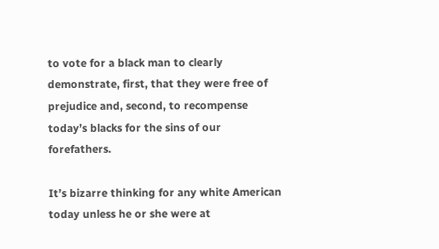to vote for a black man to clearly demonstrate, first, that they were free of prejudice and, second, to recompense today’s blacks for the sins of our forefathers.

It’s bizarre thinking for any white American today unless he or she were at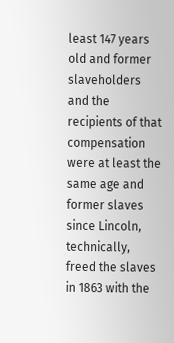least 147 years old and former slaveholders and the recipients of that compensation were at least the same age and former slaves since Lincoln, technically, freed the slaves in 1863 with the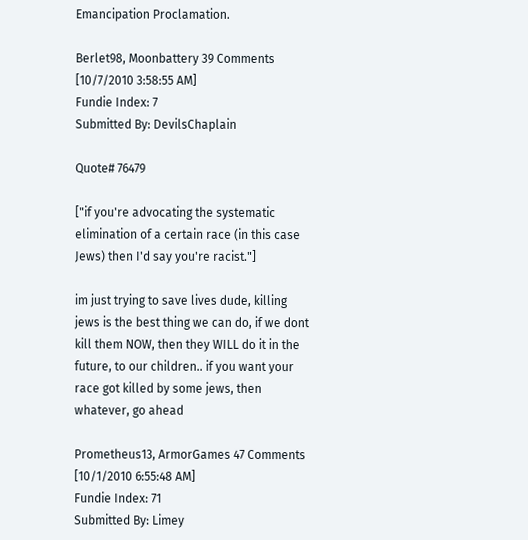Emancipation Proclamation.

Berlet98, Moonbattery 39 Comments [10/7/2010 3:58:55 AM]
Fundie Index: 7
Submitted By: DevilsChaplain

Quote# 76479

["if you're advocating the systematic elimination of a certain race (in this case Jews) then I'd say you're racist."]

im just trying to save lives dude, killing jews is the best thing we can do, if we dont kill them NOW, then they WILL do it in the future, to our children.. if you want your race got killed by some jews, then whatever, go ahead

Prometheus13, ArmorGames 47 Comments [10/1/2010 6:55:48 AM]
Fundie Index: 71
Submitted By: Limey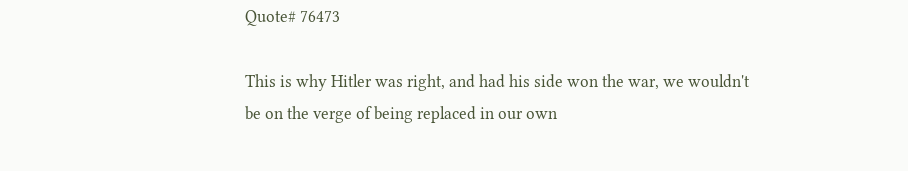Quote# 76473

This is why Hitler was right, and had his side won the war, we wouldn't be on the verge of being replaced in our own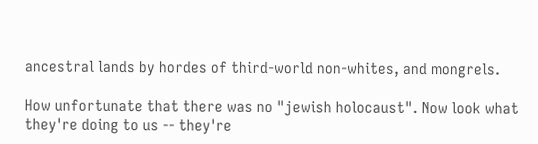ancestral lands by hordes of third-world non-whites, and mongrels.

How unfortunate that there was no "jewish holocaust". Now look what they're doing to us -- they're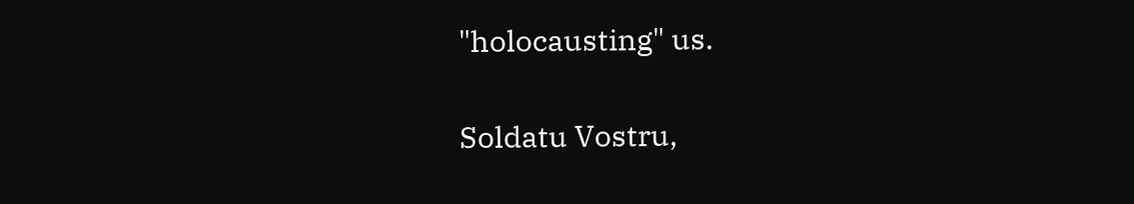"holocausting" us.

Soldatu Vostru,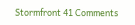Stormfront 41 Comments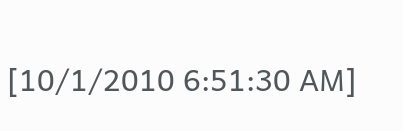[10/1/2010 6:51:30 AM]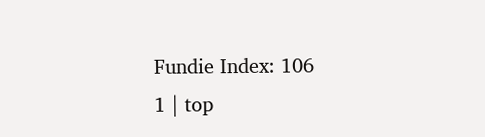Fundie Index: 106
1 | top